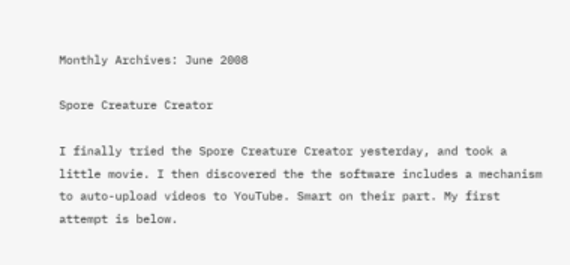Monthly Archives: June 2008

Spore Creature Creator

I finally tried the Spore Creature Creator yesterday, and took a little movie. I then discovered the the software includes a mechanism to auto-upload videos to YouTube. Smart on their part. My first attempt is below.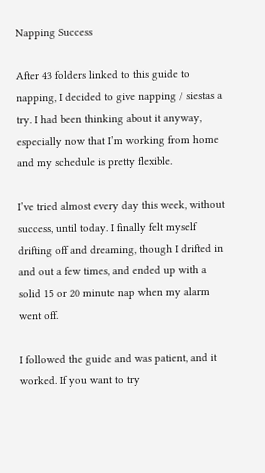Napping Success

After 43 folders linked to this guide to napping, I decided to give napping / siestas a try. I had been thinking about it anyway, especially now that I’m working from home and my schedule is pretty flexible.

I’ve tried almost every day this week, without success, until today. I finally felt myself drifting off and dreaming, though I drifted in and out a few times, and ended up with a solid 15 or 20 minute nap when my alarm went off.

I followed the guide and was patient, and it worked. If you want to try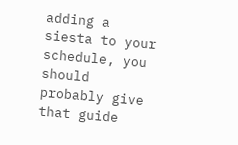adding a siesta to your schedule, you should probably give that guide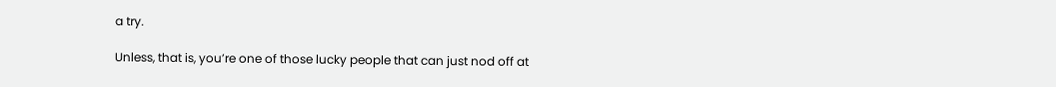a try.

Unless, that is, you’re one of those lucky people that can just nod off at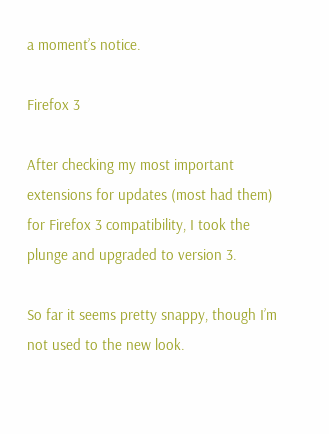a moment’s notice.

Firefox 3

After checking my most important extensions for updates (most had them) for Firefox 3 compatibility, I took the plunge and upgraded to version 3.

So far it seems pretty snappy, though I’m not used to the new look.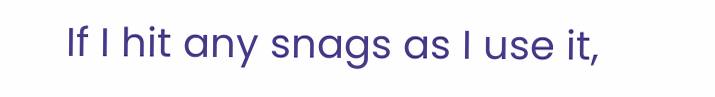If I hit any snags as I use it,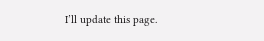I’ll update this page.